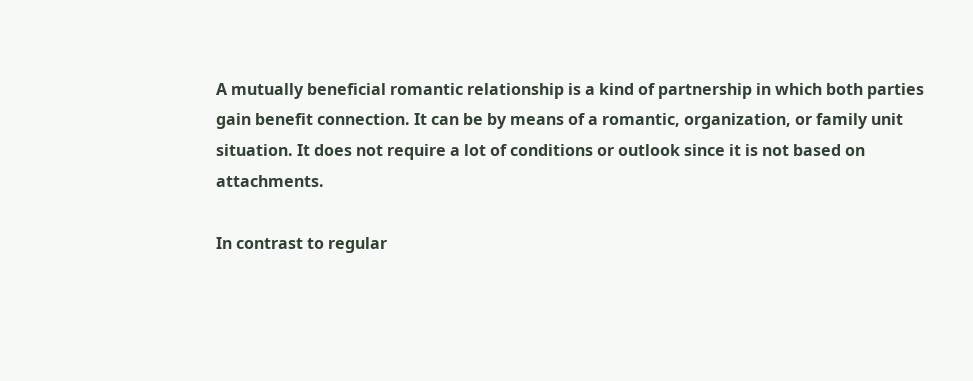A mutually beneficial romantic relationship is a kind of partnership in which both parties gain benefit connection. It can be by means of a romantic, organization, or family unit situation. It does not require a lot of conditions or outlook since it is not based on attachments.

In contrast to regular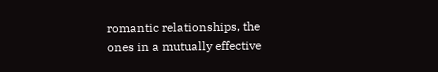romantic relationships, the ones in a mutually effective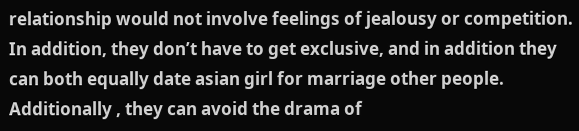relationship would not involve feelings of jealousy or competition. In addition, they don’t have to get exclusive, and in addition they can both equally date asian girl for marriage other people. Additionally , they can avoid the drama of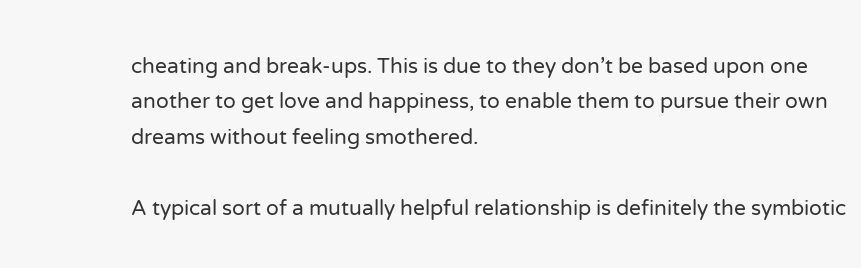cheating and break-ups. This is due to they don’t be based upon one another to get love and happiness, to enable them to pursue their own dreams without feeling smothered.

A typical sort of a mutually helpful relationship is definitely the symbiotic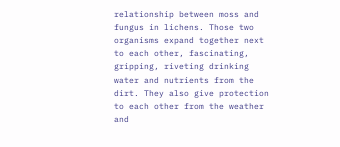relationship between moss and fungus in lichens. Those two organisms expand together next to each other, fascinating, gripping, riveting drinking water and nutrients from the dirt. They also give protection to each other from the weather and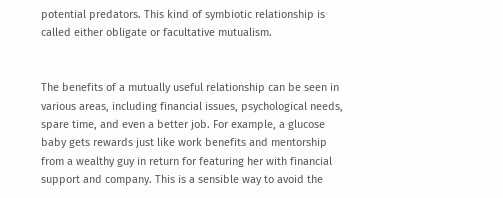potential predators. This kind of symbiotic relationship is called either obligate or facultative mutualism.


The benefits of a mutually useful relationship can be seen in various areas, including financial issues, psychological needs, spare time, and even a better job. For example, a glucose baby gets rewards just like work benefits and mentorship from a wealthy guy in return for featuring her with financial support and company. This is a sensible way to avoid the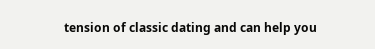tension of classic dating and can help you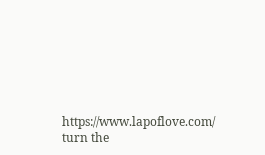https://www.lapoflove.com/ turn the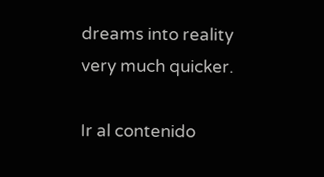dreams into reality very much quicker.

Ir al contenido